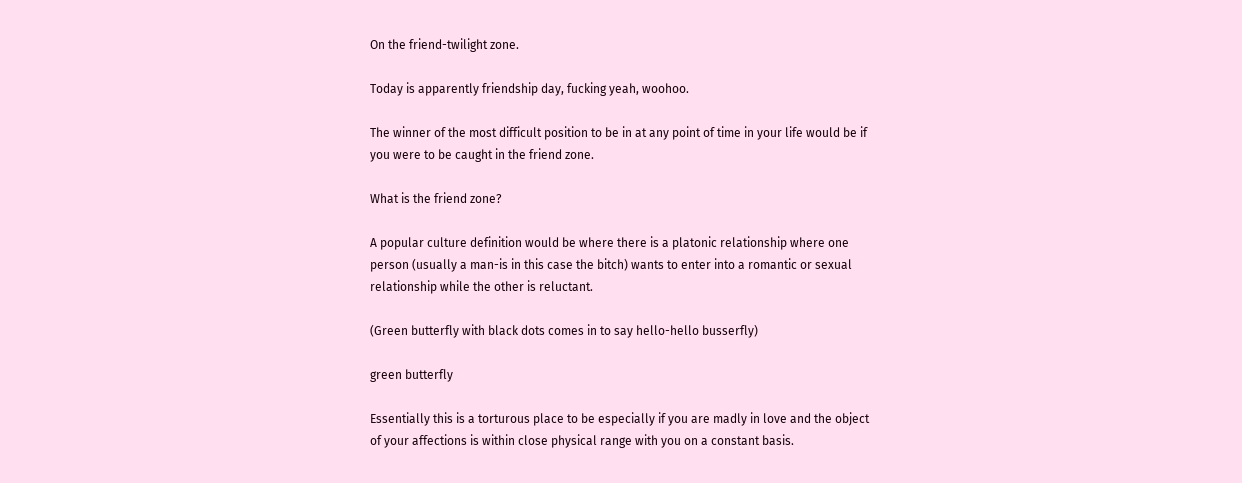On the friend-twilight zone.

Today is apparently friendship day, fucking yeah, woohoo.

The winner of the most difficult position to be in at any point of time in your life would be if you were to be caught in the friend zone.

What is the friend zone?

A popular culture definition would be where there is a platonic relationship where one person (usually a man-is in this case the bitch) wants to enter into a romantic or sexual relationship while the other is reluctant.

(Green butterfly with black dots comes in to say hello-hello busserfly)

green butterfly

Essentially this is a torturous place to be especially if you are madly in love and the object of your affections is within close physical range with you on a constant basis.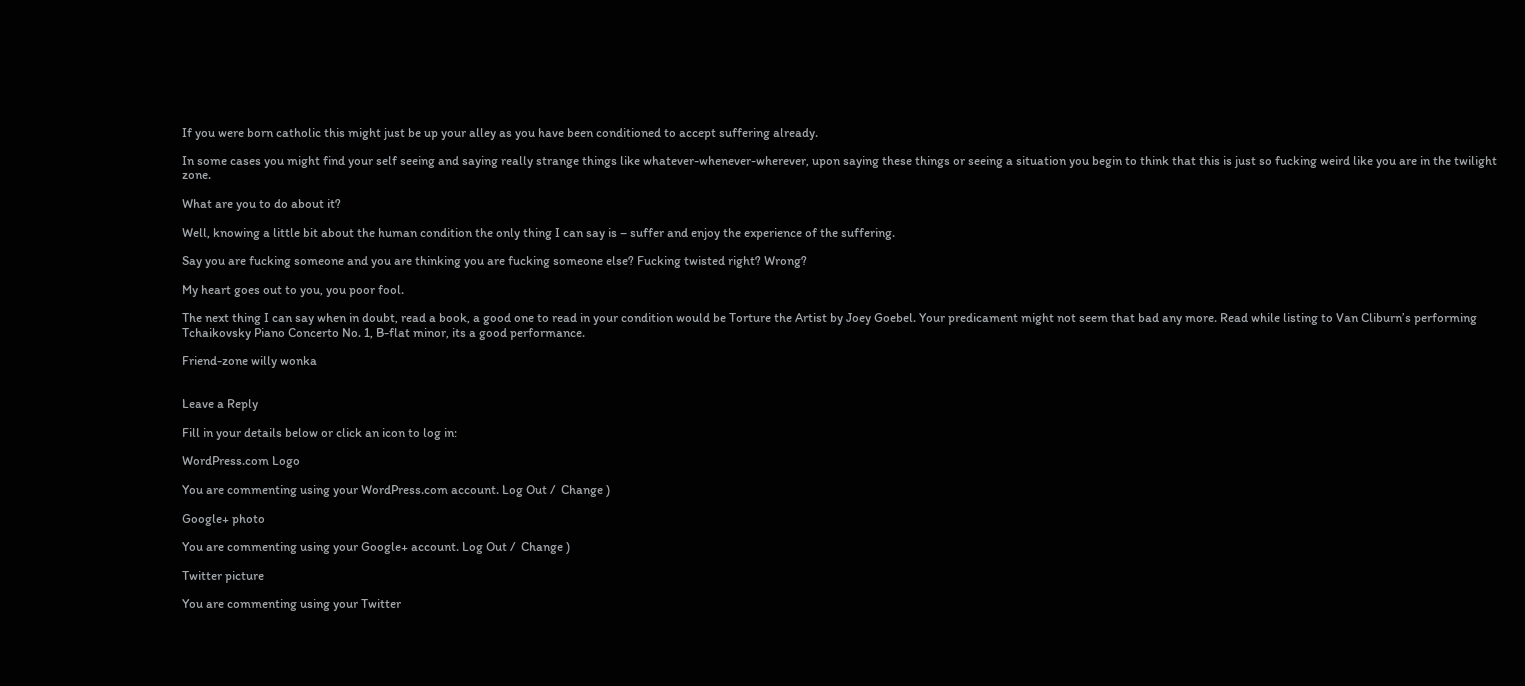If you were born catholic this might just be up your alley as you have been conditioned to accept suffering already.

In some cases you might find your self seeing and saying really strange things like whatever-whenever-wherever, upon saying these things or seeing a situation you begin to think that this is just so fucking weird like you are in the twilight zone.

What are you to do about it?

Well, knowing a little bit about the human condition the only thing I can say is – suffer and enjoy the experience of the suffering.

Say you are fucking someone and you are thinking you are fucking someone else? Fucking twisted right? Wrong?

My heart goes out to you, you poor fool.

The next thing I can say when in doubt, read a book, a good one to read in your condition would be Torture the Artist by Joey Goebel. Your predicament might not seem that bad any more. Read while listing to Van Cliburn’s performing Tchaikovsky Piano Concerto No. 1, B-flat minor, its a good performance.

Friend-zone willy wonka


Leave a Reply

Fill in your details below or click an icon to log in:

WordPress.com Logo

You are commenting using your WordPress.com account. Log Out /  Change )

Google+ photo

You are commenting using your Google+ account. Log Out /  Change )

Twitter picture

You are commenting using your Twitter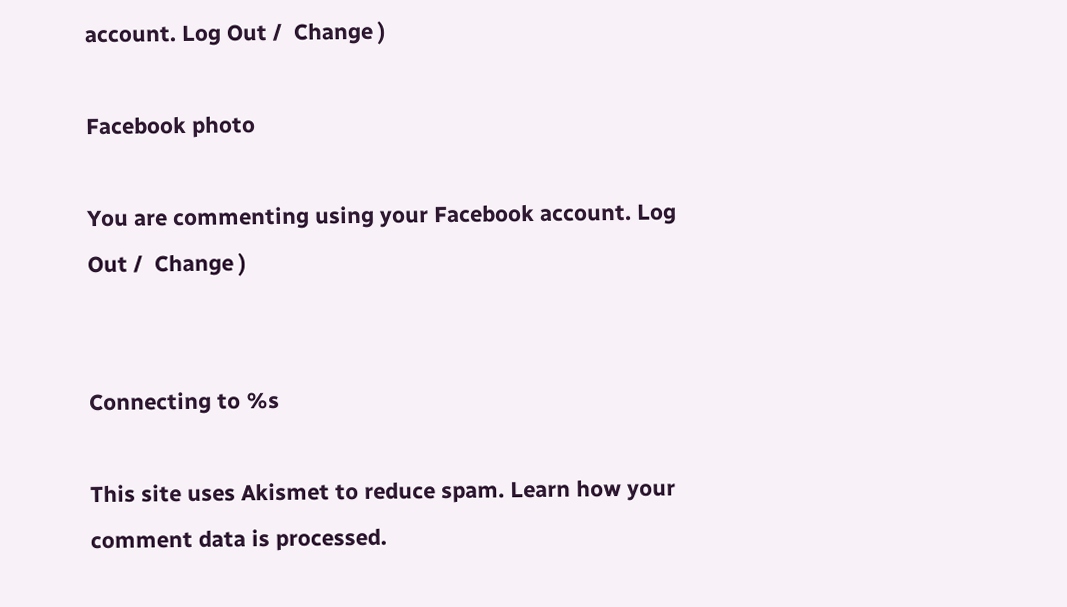account. Log Out /  Change )

Facebook photo

You are commenting using your Facebook account. Log Out /  Change )


Connecting to %s

This site uses Akismet to reduce spam. Learn how your comment data is processed.